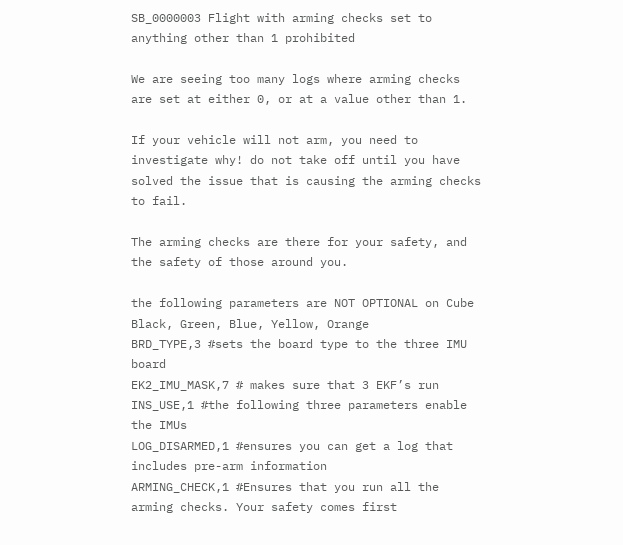SB_0000003 Flight with arming checks set to anything other than 1 prohibited

We are seeing too many logs where arming checks are set at either 0, or at a value other than 1.

If your vehicle will not arm, you need to investigate why! do not take off until you have solved the issue that is causing the arming checks to fail.

The arming checks are there for your safety, and the safety of those around you.

the following parameters are NOT OPTIONAL on Cube Black, Green, Blue, Yellow, Orange
BRD_TYPE,3 #sets the board type to the three IMU board
EK2_IMU_MASK,7 # makes sure that 3 EKF’s run
INS_USE,1 #the following three parameters enable the IMUs
LOG_DISARMED,1 #ensures you can get a log that includes pre-arm information
ARMING_CHECK,1 #Ensures that you run all the arming checks. Your safety comes first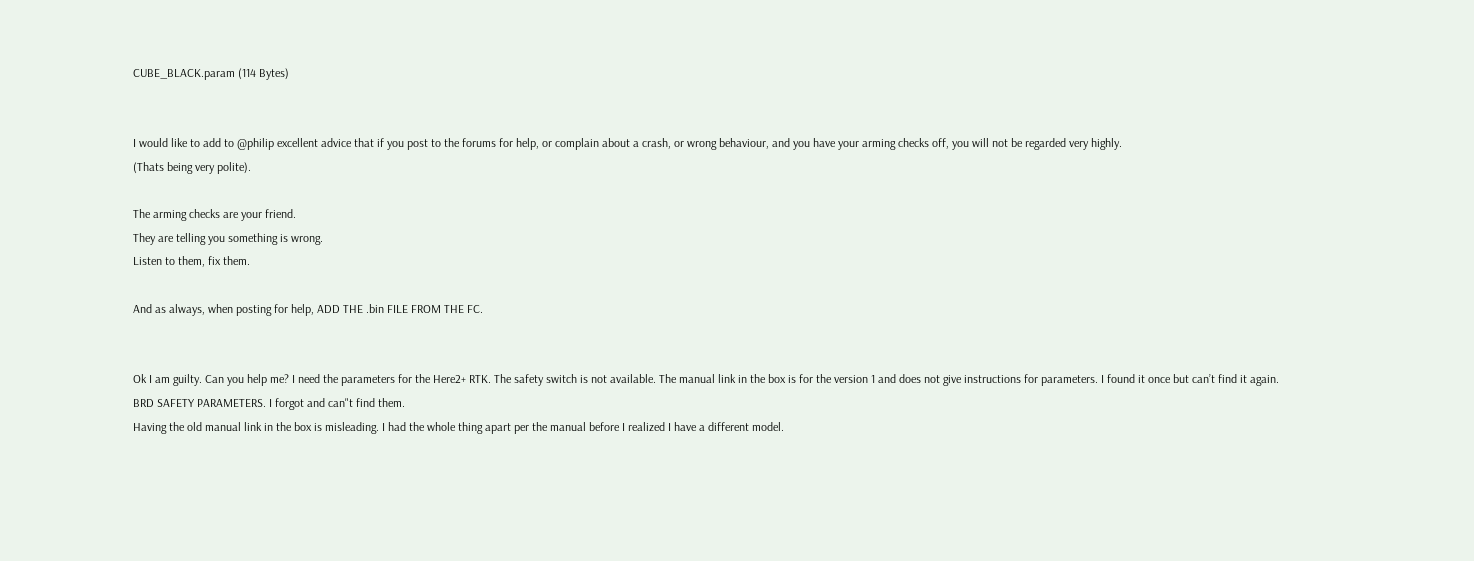CUBE_BLACK.param (114 Bytes)


I would like to add to @philip excellent advice that if you post to the forums for help, or complain about a crash, or wrong behaviour, and you have your arming checks off, you will not be regarded very highly.
(Thats being very polite).

The arming checks are your friend.
They are telling you something is wrong.
Listen to them, fix them.

And as always, when posting for help, ADD THE .bin FILE FROM THE FC.


Ok I am guilty. Can you help me? I need the parameters for the Here2+ RTK. The safety switch is not available. The manual link in the box is for the version 1 and does not give instructions for parameters. I found it once but can’t find it again.
BRD SAFETY PARAMETERS. I forgot and can"t find them.
Having the old manual link in the box is misleading. I had the whole thing apart per the manual before I realized I have a different model.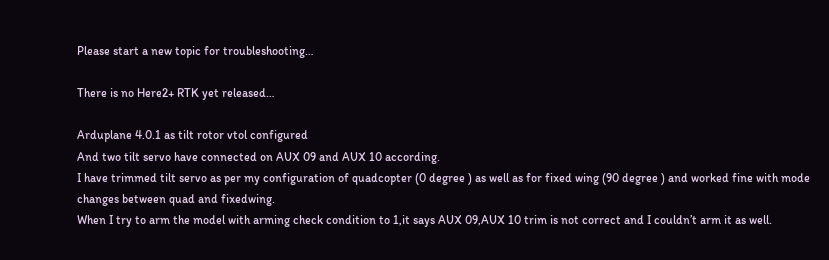Please start a new topic for troubleshooting…

There is no Here2+ RTK yet released…

Arduplane 4.0.1 as tilt rotor vtol configured
And two tilt servo have connected on AUX 09 and AUX 10 according.
I have trimmed tilt servo as per my configuration of quadcopter (0 degree ) as well as for fixed wing (90 degree ) and worked fine with mode changes between quad and fixedwing.
When I try to arm the model with arming check condition to 1,it says AUX 09,AUX 10 trim is not correct and I couldn’t arm it as well.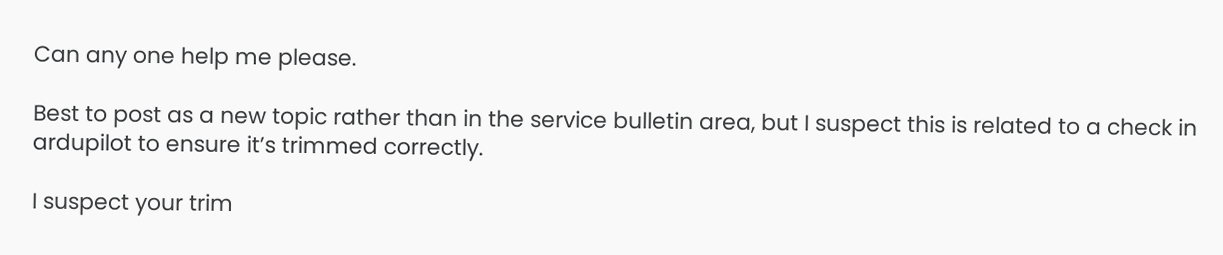Can any one help me please.

Best to post as a new topic rather than in the service bulletin area, but I suspect this is related to a check in ardupilot to ensure it’s trimmed correctly.

I suspect your trim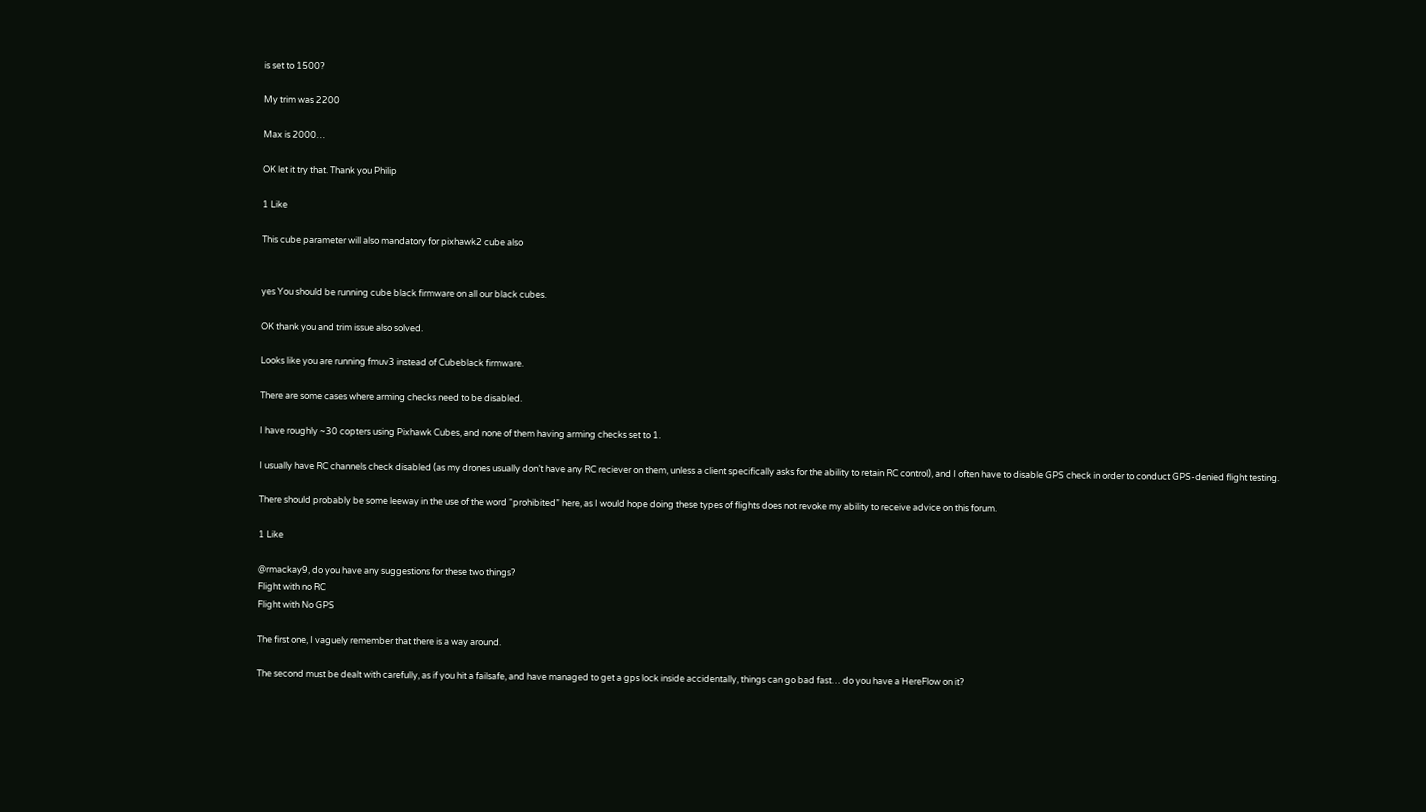is set to 1500?

My trim was 2200

Max is 2000…

OK let it try that. Thank you Philip

1 Like

This cube parameter will also mandatory for pixhawk2 cube also


yes You should be running cube black firmware on all our black cubes.

OK thank you and trim issue also solved.

Looks like you are running fmuv3 instead of Cubeblack firmware.

There are some cases where arming checks need to be disabled.

I have roughly ~30 copters using Pixhawk Cubes, and none of them having arming checks set to 1.

I usually have RC channels check disabled (as my drones usually don’t have any RC reciever on them, unless a client specifically asks for the ability to retain RC control), and I often have to disable GPS check in order to conduct GPS-denied flight testing.

There should probably be some leeway in the use of the word “prohibited” here, as I would hope doing these types of flights does not revoke my ability to receive advice on this forum.

1 Like

@rmackay9, do you have any suggestions for these two things?
Flight with no RC
Flight with No GPS

The first one, I vaguely remember that there is a way around.

The second must be dealt with carefully, as if you hit a failsafe, and have managed to get a gps lock inside accidentally, things can go bad fast… do you have a HereFlow on it?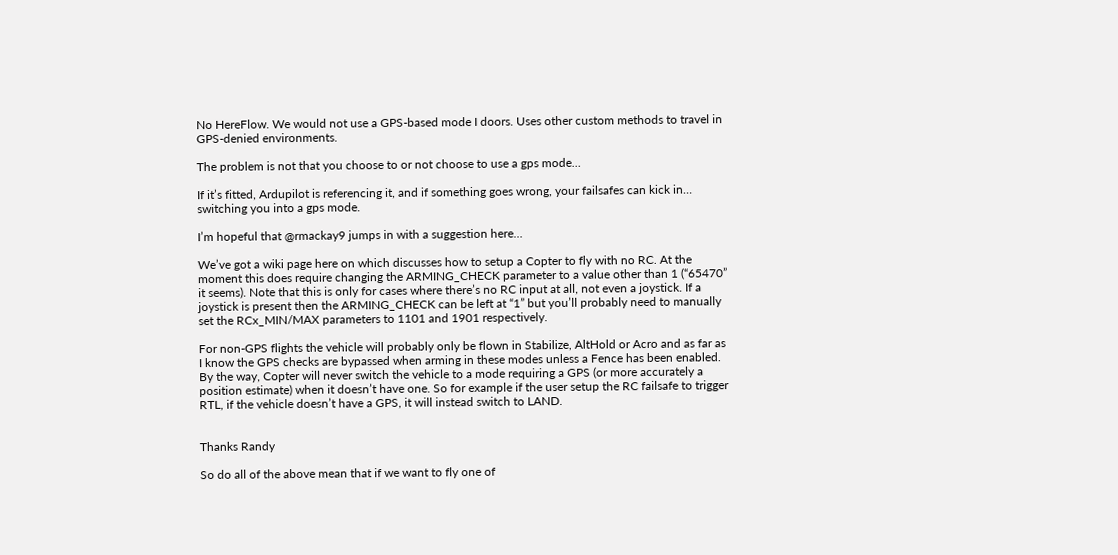No HereFlow. We would not use a GPS-based mode I doors. Uses other custom methods to travel in GPS-denied environments.

The problem is not that you choose to or not choose to use a gps mode…

If it’s fitted, Ardupilot is referencing it, and if something goes wrong, your failsafes can kick in… switching you into a gps mode.

I’m hopeful that @rmackay9 jumps in with a suggestion here…

We’ve got a wiki page here on which discusses how to setup a Copter to fly with no RC. At the moment this does require changing the ARMING_CHECK parameter to a value other than 1 (“65470” it seems). Note that this is only for cases where there’s no RC input at all, not even a joystick. If a joystick is present then the ARMING_CHECK can be left at “1” but you’ll probably need to manually set the RCx_MIN/MAX parameters to 1101 and 1901 respectively.

For non-GPS flights the vehicle will probably only be flown in Stabilize, AltHold or Acro and as far as I know the GPS checks are bypassed when arming in these modes unless a Fence has been enabled. By the way, Copter will never switch the vehicle to a mode requiring a GPS (or more accurately a position estimate) when it doesn’t have one. So for example if the user setup the RC failsafe to trigger RTL, if the vehicle doesn’t have a GPS, it will instead switch to LAND.


Thanks Randy

So do all of the above mean that if we want to fly one of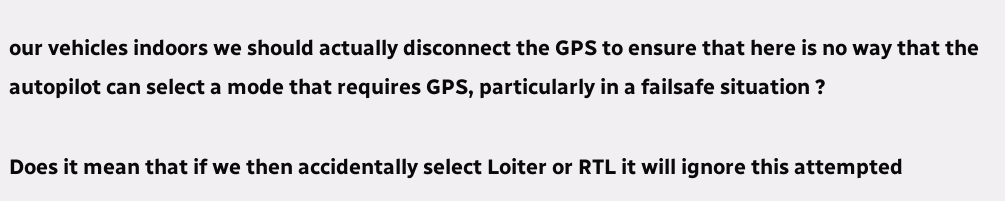our vehicles indoors we should actually disconnect the GPS to ensure that here is no way that the autopilot can select a mode that requires GPS, particularly in a failsafe situation ?

Does it mean that if we then accidentally select Loiter or RTL it will ignore this attempted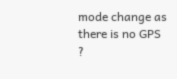mode change as there is no GPS ?